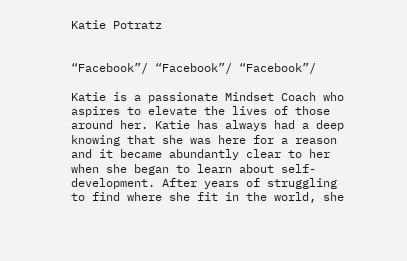Katie Potratz


“Facebook”/ “Facebook”/ “Facebook”/

Katie is a passionate Mindset Coach who aspires to elevate the lives of those around her. Katie has always had a deep knowing that she was here for a reason and it became abundantly clear to her when she began to learn about self-development. After years of struggling to find where she fit in the world, she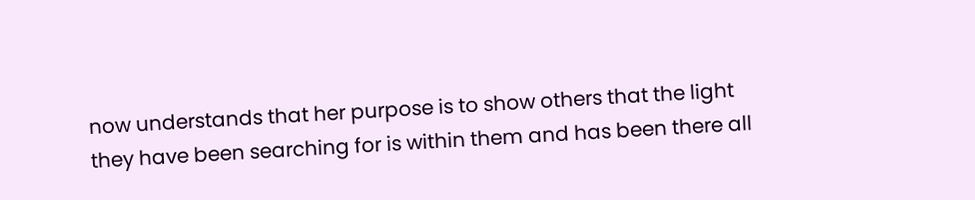now understands that her purpose is to show others that the light they have been searching for is within them and has been there all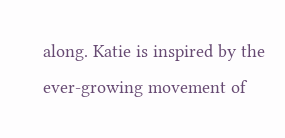along. Katie is inspired by the ever-growing movement of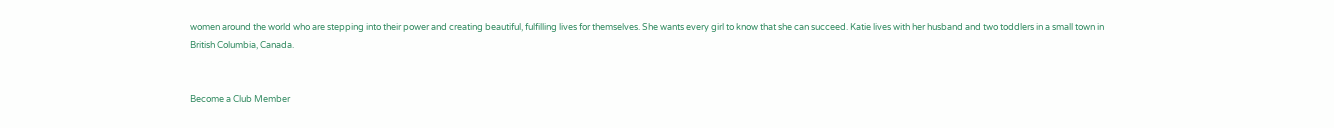women around the world who are stepping into their power and creating beautiful, fulfilling lives for themselves. She wants every girl to know that she can succeed. Katie lives with her husband and two toddlers in a small town in British Columbia, Canada.


Become a Club Member